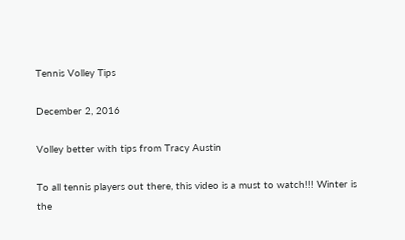Tennis Volley Tips

December 2, 2016

Volley better with tips from Tracy Austin

To all tennis players out there, this video is a must to watch!!! Winter is the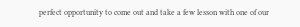perfect opportunity to come out and take a few lesson with one of our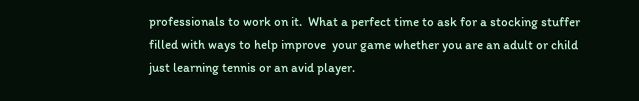professionals to work on it.  What a perfect time to ask for a stocking stuffer filled with ways to help improve  your game whether you are an adult or child just learning tennis or an avid player.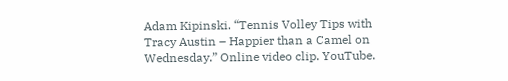Adam Kipinski. “Tennis Volley Tips with Tracy Austin – Happier than a Camel on Wednesday.” Online video clip. YouTube.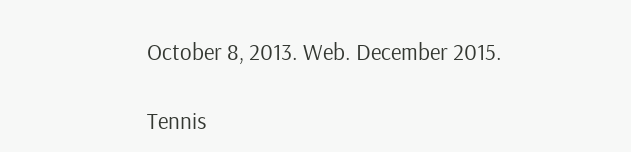October 8, 2013. Web. December 2015.

Tennis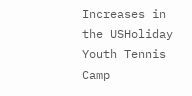Increases in the USHoliday Youth Tennis Camp